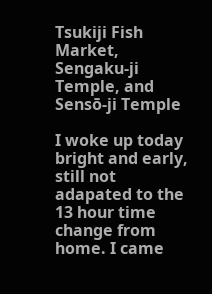Tsukiji Fish Market, Sengaku-ji Temple, and Sensō-ji Temple

I woke up today bright and early, still not adapated to the 13 hour time change from home. I came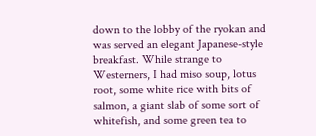down to the lobby of the ryokan and was served an elegant Japanese-style breakfast. While strange to Westerners, I had miso soup, lotus root, some white rice with bits of salmon, a giant slab of some sort of whitefish, and some green tea to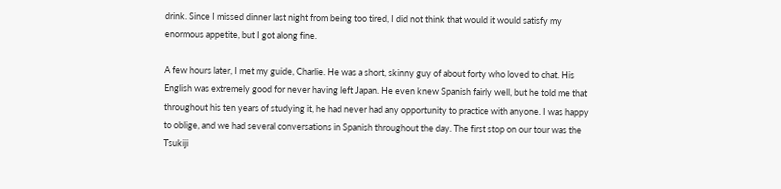drink. Since I missed dinner last night from being too tired, I did not think that would it would satisfy my enormous appetite, but I got along fine.

A few hours later, I met my guide, Charlie. He was a short, skinny guy of about forty who loved to chat. His English was extremely good for never having left Japan. He even knew Spanish fairly well, but he told me that throughout his ten years of studying it, he had never had any opportunity to practice with anyone. I was happy to oblige, and we had several conversations in Spanish throughout the day. The first stop on our tour was the Tsukiji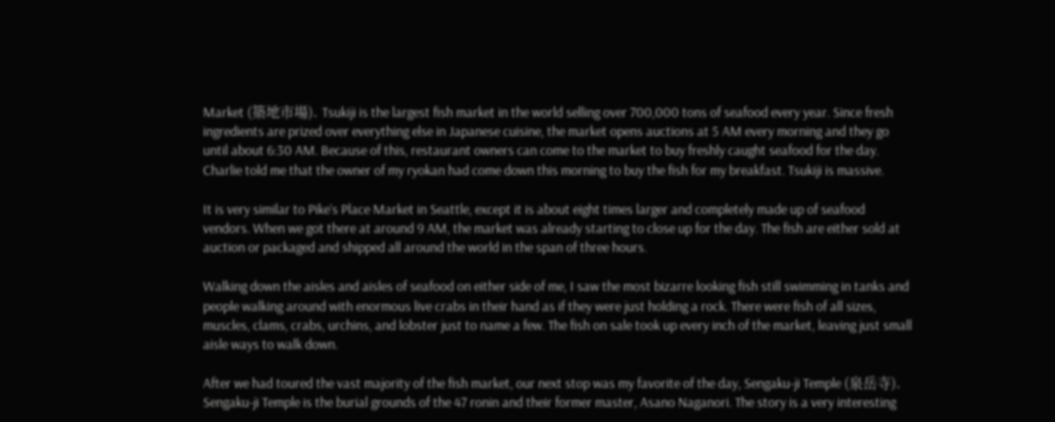Market (築地市場). Tsukiji is the largest fish market in the world selling over 700,000 tons of seafood every year. Since fresh ingredients are prized over everything else in Japanese cuisine, the market opens auctions at 5 AM every morning and they go until about 6:30 AM. Because of this, restaurant owners can come to the market to buy freshly caught seafood for the day. Charlie told me that the owner of my ryokan had come down this morning to buy the fish for my breakfast. Tsukiji is massive.

It is very similar to Pike’s Place Market in Seattle, except it is about eight times larger and completely made up of seafood vendors. When we got there at around 9 AM, the market was already starting to close up for the day. The fish are either sold at auction or packaged and shipped all around the world in the span of three hours.

Walking down the aisles and aisles of seafood on either side of me, I saw the most bizarre looking fish still swimming in tanks and people walking around with enormous live crabs in their hand as if they were just holding a rock. There were fish of all sizes, muscles, clams, crabs, urchins, and lobster just to name a few. The fish on sale took up every inch of the market, leaving just small aisle ways to walk down.

After we had toured the vast majority of the fish market, our next stop was my favorite of the day, Sengaku-ji Temple (泉岳寺). Sengaku-ji Temple is the burial grounds of the 47 ronin and their former master, Asano Naganori. The story is a very interesting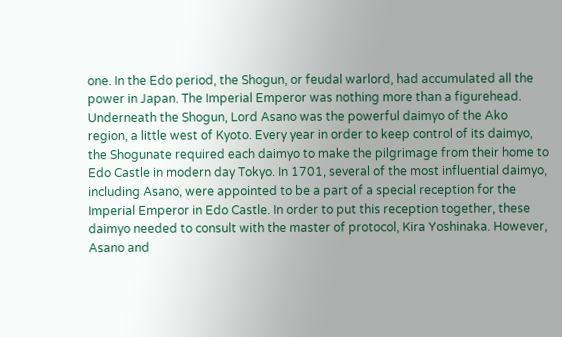one. In the Edo period, the Shogun, or feudal warlord, had accumulated all the power in Japan. The Imperial Emperor was nothing more than a figurehead. Underneath the Shogun, Lord Asano was the powerful daimyo of the Ako region, a little west of Kyoto. Every year in order to keep control of its daimyo, the Shogunate required each daimyo to make the pilgrimage from their home to Edo Castle in modern day Tokyo. In 1701, several of the most influential daimyo, including Asano, were appointed to be a part of a special reception for the Imperial Emperor in Edo Castle. In order to put this reception together, these daimyo needed to consult with the master of protocol, Kira Yoshinaka. However, Asano and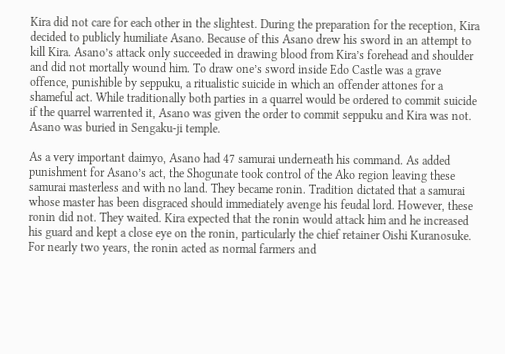Kira did not care for each other in the slightest. During the preparation for the reception, Kira decided to publicly humiliate Asano. Because of this Asano drew his sword in an attempt to kill Kira. Asano’s attack only succeeded in drawing blood from Kira’s forehead and shoulder and did not mortally wound him. To draw one’s sword inside Edo Castle was a grave offence, punishible by seppuku, a ritualistic suicide in which an offender attones for a shameful act. While traditionally both parties in a quarrel would be ordered to commit suicide if the quarrel warrented it, Asano was given the order to commit seppuku and Kira was not. Asano was buried in Sengaku-ji temple.

As a very important daimyo, Asano had 47 samurai underneath his command. As added punishment for Asano’s act, the Shogunate took control of the Ako region leaving these samurai masterless and with no land. They became ronin. Tradition dictated that a samurai whose master has been disgraced should immediately avenge his feudal lord. However, these ronin did not. They waited. Kira expected that the ronin would attack him and he increased his guard and kept a close eye on the ronin, particularly the chief retainer Oishi Kuranosuke. For nearly two years, the ronin acted as normal farmers and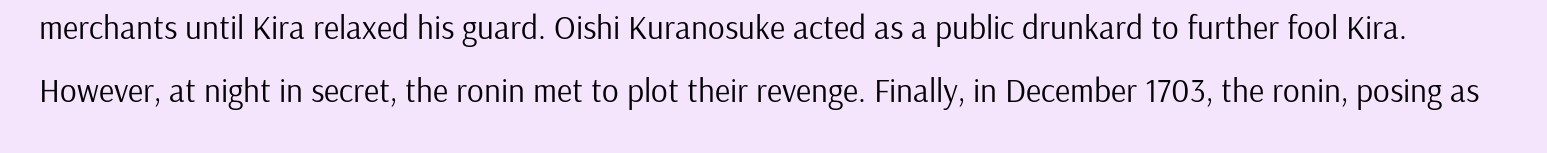merchants until Kira relaxed his guard. Oishi Kuranosuke acted as a public drunkard to further fool Kira. However, at night in secret, the ronin met to plot their revenge. Finally, in December 1703, the ronin, posing as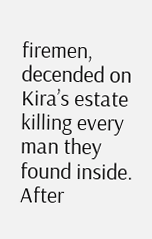firemen, decended on Kira’s estate killing every man they found inside. After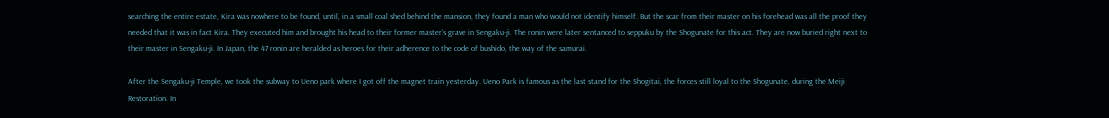searching the entire estate, Kira was nowhere to be found, until, in a small coal shed behind the mansion, they found a man who would not identify himself. But the scar from their master on his forehead was all the proof they needed that it was in fact Kira. They executed him and brought his head to their former master’s grave in Sengaku-ji. The ronin were later sentanced to seppuku by the Shogunate for this act. They are now buried right next to their master in Sengaku-ji. In Japan, the 47 ronin are heralded as heroes for their adherence to the code of bushido, the way of the samurai.

After the Sengaku-ji Temple, we took the subway to Ueno park where I got off the magnet train yesterday. Ueno Park is famous as the last stand for the Shogitai, the forces still loyal to the Shogunate, during the Meiji Restoration. In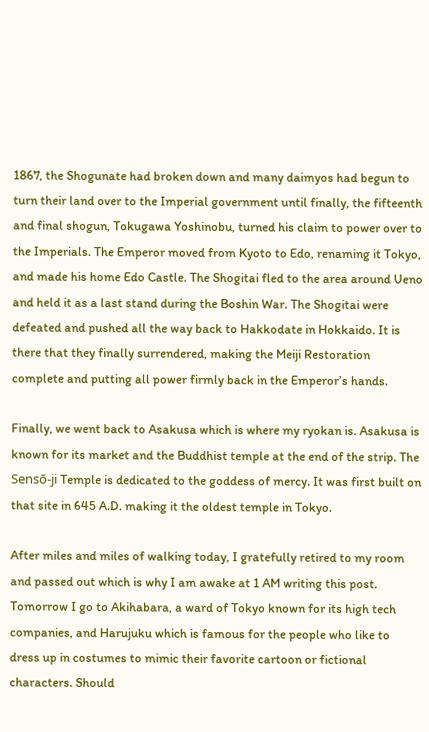1867, the Shogunate had broken down and many daimyos had begun to turn their land over to the Imperial government until finally, the fifteenth and final shogun, Tokugawa Yoshinobu, turned his claim to power over to the Imperials. The Emperor moved from Kyoto to Edo, renaming it Tokyo, and made his home Edo Castle. The Shogitai fled to the area around Ueno and held it as a last stand during the Boshin War. The Shogitai were defeated and pushed all the way back to Hakkodate in Hokkaido. It is there that they finally surrendered, making the Meiji Restoration complete and putting all power firmly back in the Emperor’s hands.

Finally, we went back to Asakusa which is where my ryokan is. Asakusa is known for its market and the Buddhist temple at the end of the strip. The Sensō-ji Temple is dedicated to the goddess of mercy. It was first built on that site in 645 A.D. making it the oldest temple in Tokyo.

After miles and miles of walking today, I gratefully retired to my room and passed out which is why I am awake at 1 AM writing this post. Tomorrow I go to Akihabara, a ward of Tokyo known for its high tech companies, and Harujuku which is famous for the people who like to dress up in costumes to mimic their favorite cartoon or fictional characters. Should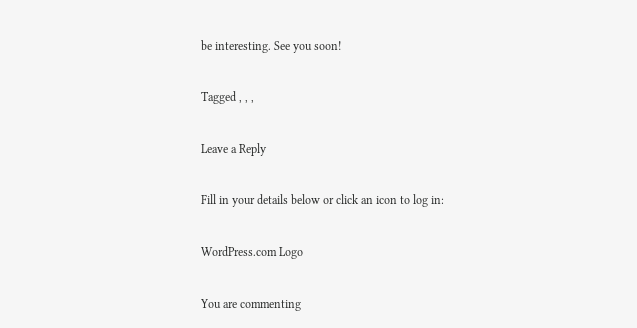be interesting. See you soon!

Tagged , , ,

Leave a Reply

Fill in your details below or click an icon to log in:

WordPress.com Logo

You are commenting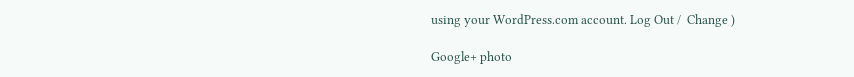using your WordPress.com account. Log Out /  Change )

Google+ photo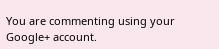You are commenting using your Google+ account.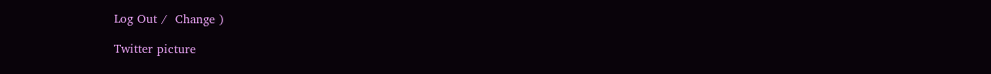Log Out /  Change )

Twitter picture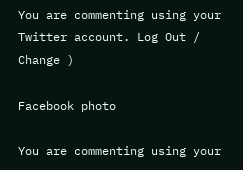You are commenting using your Twitter account. Log Out /  Change )

Facebook photo

You are commenting using your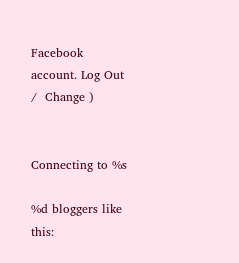Facebook account. Log Out /  Change )


Connecting to %s

%d bloggers like this: